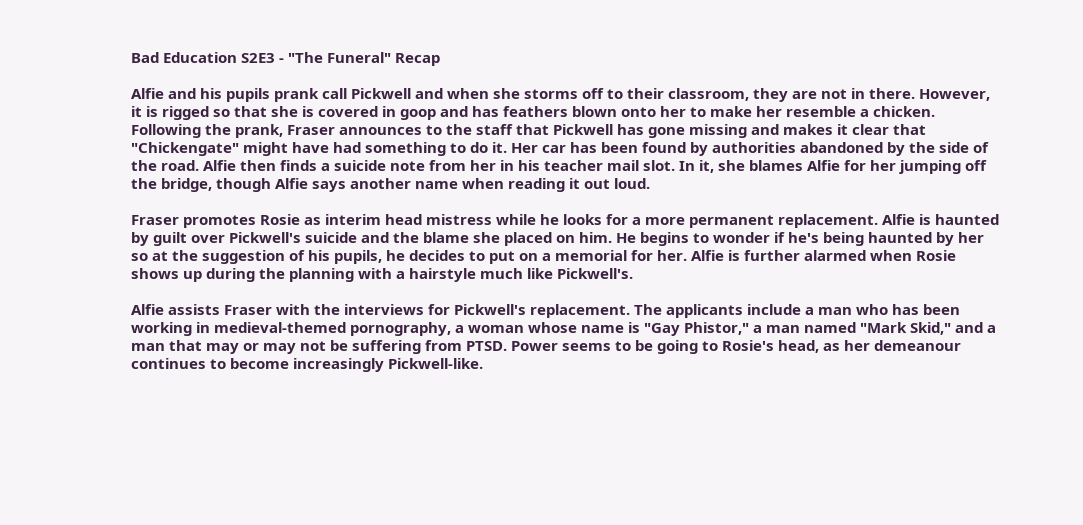Bad Education S2E3 - "The Funeral" Recap

Alfie and his pupils prank call Pickwell and when she storms off to their classroom, they are not in there. However, it is rigged so that she is covered in goop and has feathers blown onto her to make her resemble a chicken. Following the prank, Fraser announces to the staff that Pickwell has gone missing and makes it clear that "Chickengate" might have had something to do it. Her car has been found by authorities abandoned by the side of the road. Alfie then finds a suicide note from her in his teacher mail slot. In it, she blames Alfie for her jumping off the bridge, though Alfie says another name when reading it out loud.

Fraser promotes Rosie as interim head mistress while he looks for a more permanent replacement. Alfie is haunted by guilt over Pickwell's suicide and the blame she placed on him. He begins to wonder if he's being haunted by her so at the suggestion of his pupils, he decides to put on a memorial for her. Alfie is further alarmed when Rosie shows up during the planning with a hairstyle much like Pickwell's.

Alfie assists Fraser with the interviews for Pickwell's replacement. The applicants include a man who has been working in medieval-themed pornography, a woman whose name is "Gay Phistor," a man named "Mark Skid," and a man that may or may not be suffering from PTSD. Power seems to be going to Rosie's head, as her demeanour continues to become increasingly Pickwell-like.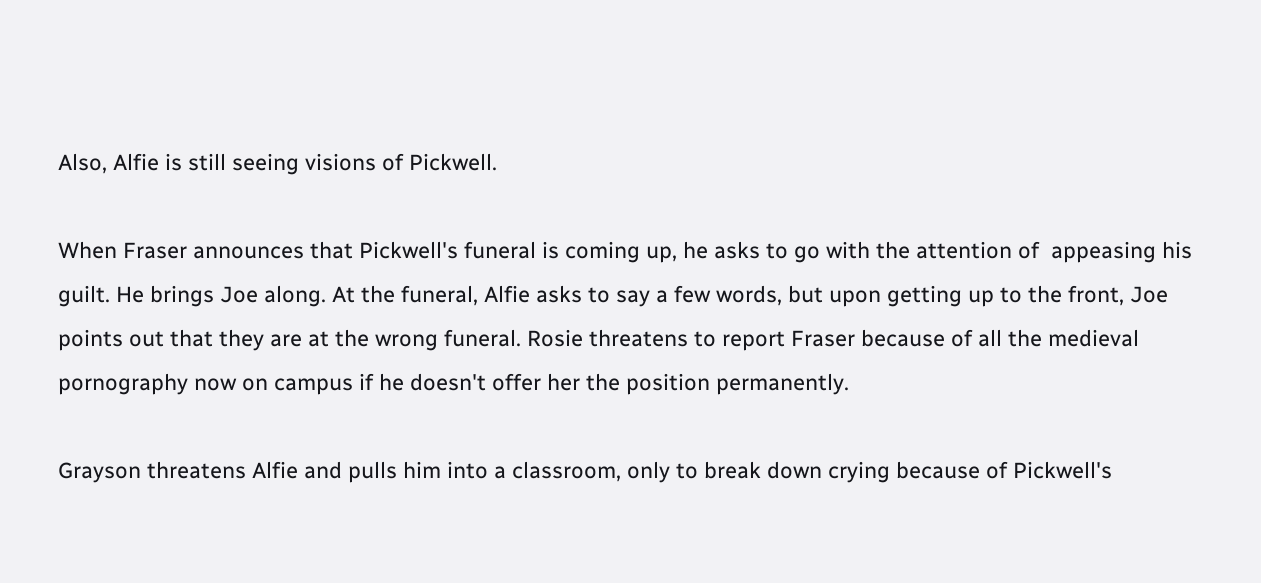Also, Alfie is still seeing visions of Pickwell.

When Fraser announces that Pickwell's funeral is coming up, he asks to go with the attention of  appeasing his guilt. He brings Joe along. At the funeral, Alfie asks to say a few words, but upon getting up to the front, Joe points out that they are at the wrong funeral. Rosie threatens to report Fraser because of all the medieval pornography now on campus if he doesn't offer her the position permanently.

Grayson threatens Alfie and pulls him into a classroom, only to break down crying because of Pickwell's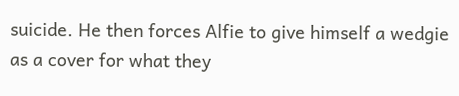suicide. He then forces Alfie to give himself a wedgie as a cover for what they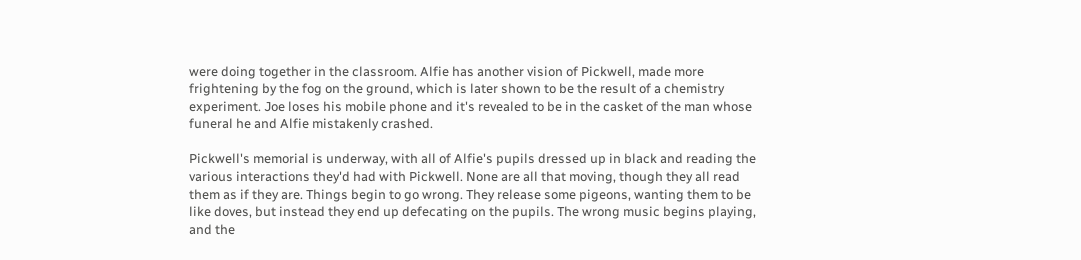were doing together in the classroom. Alfie has another vision of Pickwell, made more frightening by the fog on the ground, which is later shown to be the result of a chemistry experiment. Joe loses his mobile phone and it's revealed to be in the casket of the man whose funeral he and Alfie mistakenly crashed.

Pickwell's memorial is underway, with all of Alfie's pupils dressed up in black and reading the various interactions they'd had with Pickwell. None are all that moving, though they all read them as if they are. Things begin to go wrong. They release some pigeons, wanting them to be like doves, but instead they end up defecating on the pupils. The wrong music begins playing, and the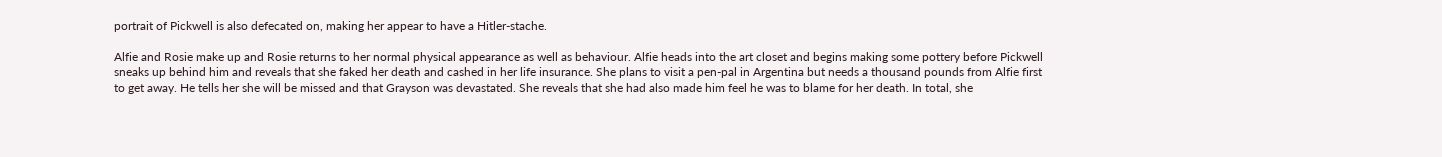portrait of Pickwell is also defecated on, making her appear to have a Hitler-stache.

Alfie and Rosie make up and Rosie returns to her normal physical appearance as well as behaviour. Alfie heads into the art closet and begins making some pottery before Pickwell sneaks up behind him and reveals that she faked her death and cashed in her life insurance. She plans to visit a pen-pal in Argentina but needs a thousand pounds from Alfie first to get away. He tells her she will be missed and that Grayson was devastated. She reveals that she had also made him feel he was to blame for her death. In total, she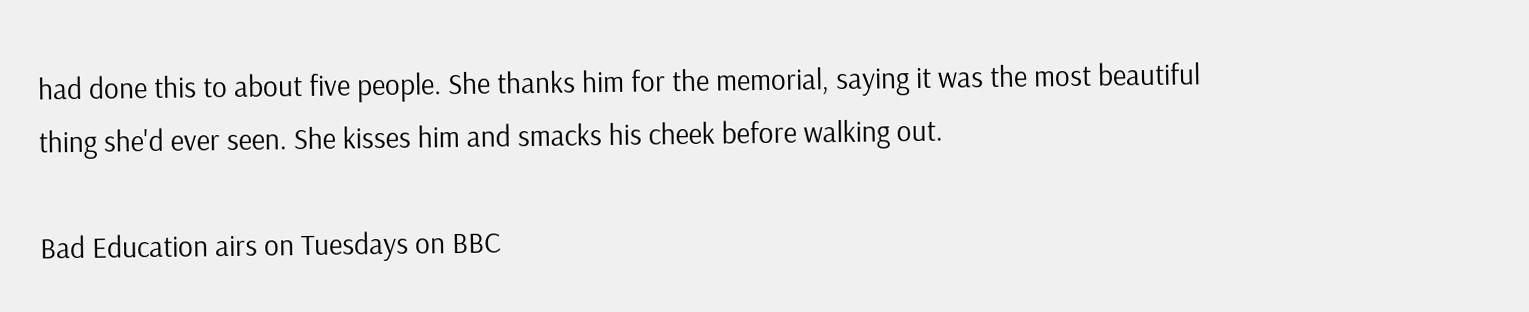had done this to about five people. She thanks him for the memorial, saying it was the most beautiful thing she'd ever seen. She kisses him and smacks his cheek before walking out.

Bad Education airs on Tuesdays on BBC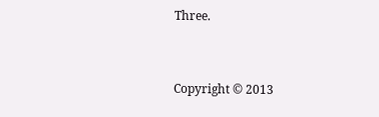Three.


Copyright © 2013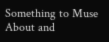Something to Muse About and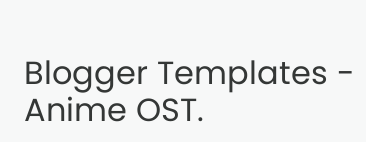Blogger Templates - Anime OST.